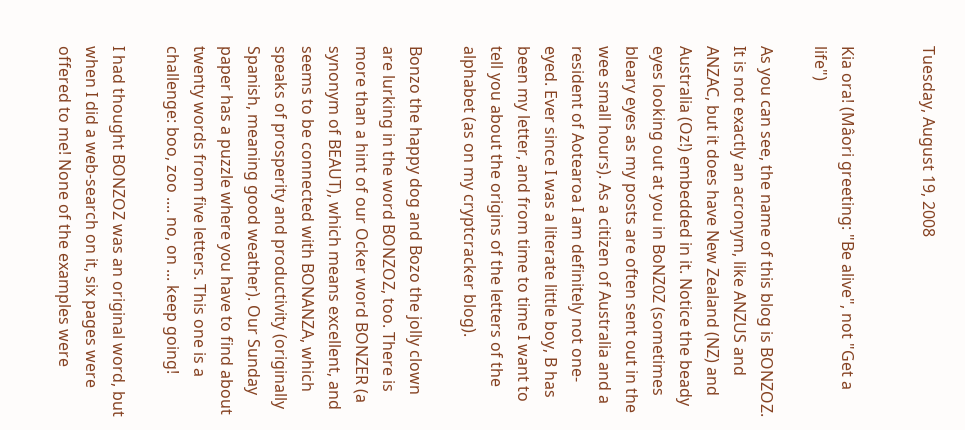Tuesday, August 19, 2008


Kia ora! (Mâori greeting: "Be alive", not "Get a life")

As you can see, the name of this blog is BONZOZ. It is not exactly an acronym, like ANZUS and ANZAC, but it does have New Zealand (NZ) and Australia (Oz!) embedded in it. Notice the beady eyes looking out at you in BoNZ0Z (sometimes bleary eyes as my posts are often sent out in the wee small hours). As a citizen of Australia and a resident of Aotearoa I am definitely not one-eyed. Ever since I was a literate little boy, B has been my letter, and from time to time I want to tell you about the origins of the letters of the alphabet (as on my cryptcracker blog).

Bonzo the happy dog and Bozo the jolly clown are lurking in the word BONZOZ, too. There is more than a hint of our Ocker word BONZER (a synonym of BEAUT), which means excellent, and seems to be connected with BONANZA, which speaks of prosperity and productivity (originally Spanish, meaning good weather). Our Sunday paper has a puzzle where you have to find about twenty words from five letters. This one is a challenge: boo, zoo .... no, on ... keep going!

I had thought BONZOZ was an original word, but when I did a web-search on it, six pages were offered to me! None of the examples were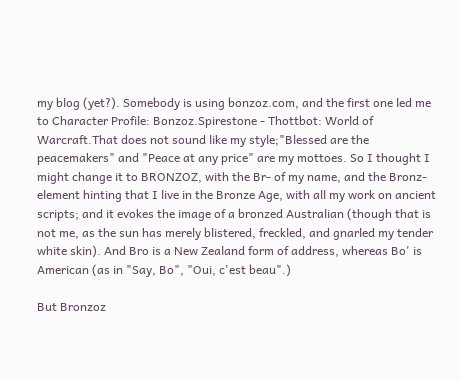my blog (yet?). Somebody is using bonzoz.com, and the first one led me to Character Profile: Bonzoz.Spirestone - Thottbot: World of Warcraft.That does not sound like my style;"Blessed are the peacemakers" and "Peace at any price" are my mottoes. So I thought I might change it to BRONZOZ, with the Br- of my name, and the Bronz-element hinting that I live in the Bronze Age, with all my work on ancient scripts; and it evokes the image of a bronzed Australian (though that is not me, as the sun has merely blistered, freckled, and gnarled my tender white skin). And Bro is a New Zealand form of address, whereas Bo' is American (as in "Say, Bo", "Oui, c'est beau".)

But Bronzoz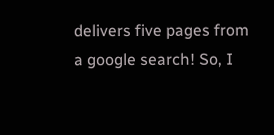delivers five pages from a google search! So, I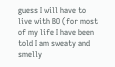guess I will have to live with BO (for most of my life I have been told I am sweaty and smelly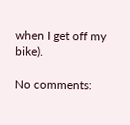when I get off my bike).

No comments: